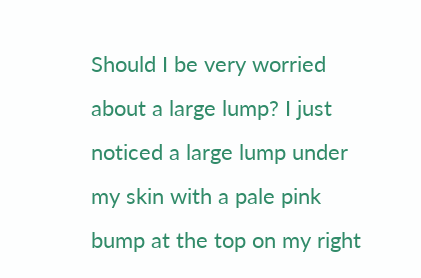Should I be very worried about a large lump? I just noticed a large lump under my skin with a pale pink bump at the top on my right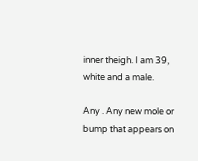inner theigh. I am 39, white and a male.

Any . Any new mole or bump that appears on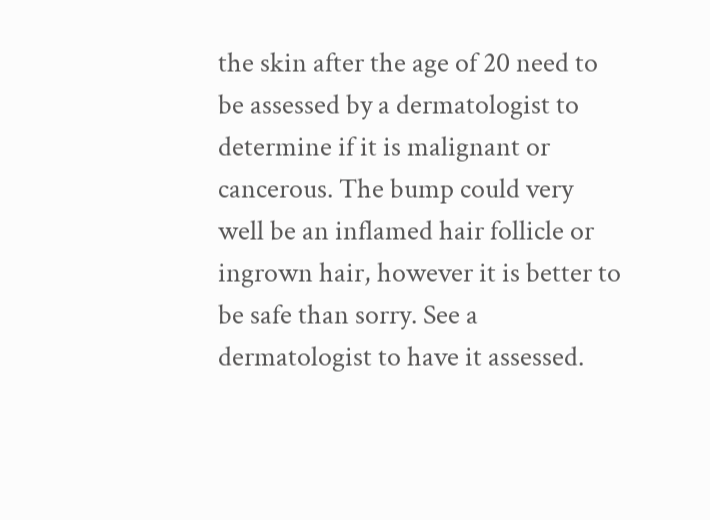the skin after the age of 20 need to be assessed by a dermatologist to determine if it is malignant or cancerous. The bump could very well be an inflamed hair follicle or ingrown hair, however it is better to be safe than sorry. See a dermatologist to have it assessed.